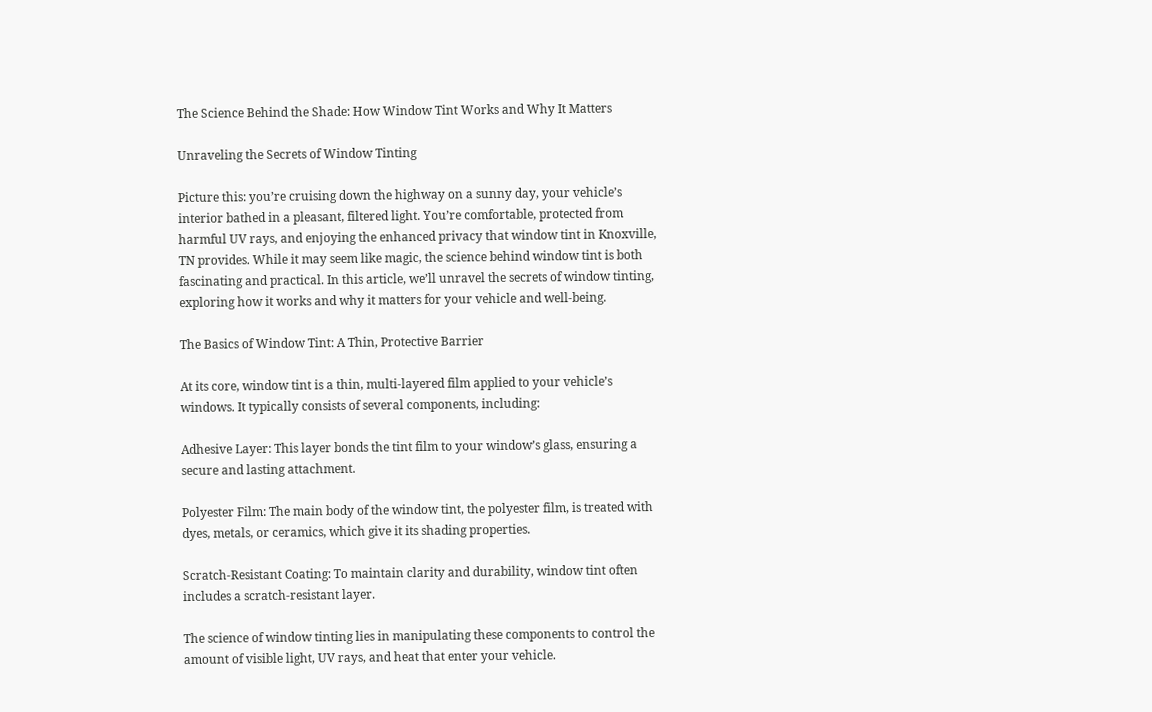The Science Behind the Shade: How Window Tint Works and Why It Matters

Unraveling the Secrets of Window Tinting

Picture this: you’re cruising down the highway on a sunny day, your vehicle’s interior bathed in a pleasant, filtered light. You’re comfortable, protected from harmful UV rays, and enjoying the enhanced privacy that window tint in Knoxville, TN provides. While it may seem like magic, the science behind window tint is both fascinating and practical. In this article, we’ll unravel the secrets of window tinting, exploring how it works and why it matters for your vehicle and well-being.

The Basics of Window Tint: A Thin, Protective Barrier

At its core, window tint is a thin, multi-layered film applied to your vehicle’s windows. It typically consists of several components, including:

Adhesive Layer: This layer bonds the tint film to your window’s glass, ensuring a secure and lasting attachment.

Polyester Film: The main body of the window tint, the polyester film, is treated with dyes, metals, or ceramics, which give it its shading properties.

Scratch-Resistant Coating: To maintain clarity and durability, window tint often includes a scratch-resistant layer.

The science of window tinting lies in manipulating these components to control the amount of visible light, UV rays, and heat that enter your vehicle.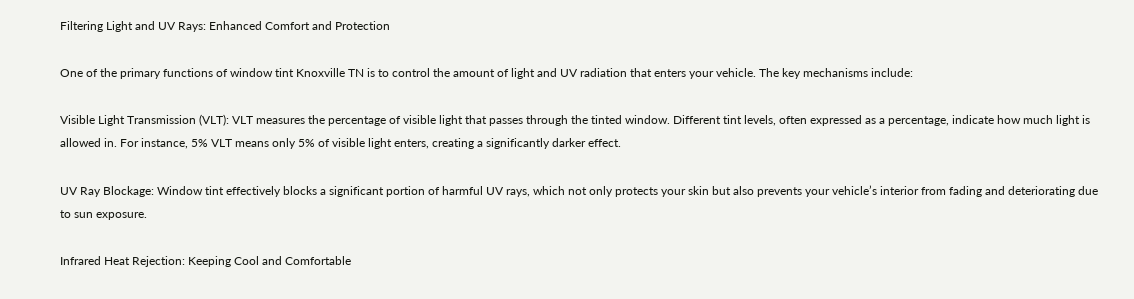Filtering Light and UV Rays: Enhanced Comfort and Protection

One of the primary functions of window tint Knoxville TN is to control the amount of light and UV radiation that enters your vehicle. The key mechanisms include:

Visible Light Transmission (VLT): VLT measures the percentage of visible light that passes through the tinted window. Different tint levels, often expressed as a percentage, indicate how much light is allowed in. For instance, 5% VLT means only 5% of visible light enters, creating a significantly darker effect.

UV Ray Blockage: Window tint effectively blocks a significant portion of harmful UV rays, which not only protects your skin but also prevents your vehicle’s interior from fading and deteriorating due to sun exposure.

Infrared Heat Rejection: Keeping Cool and Comfortable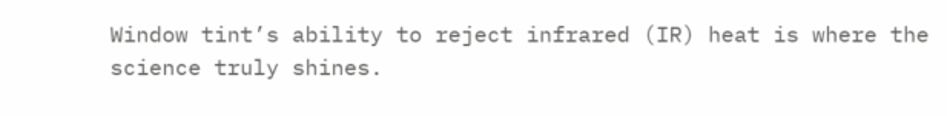Window tint’s ability to reject infrared (IR) heat is where the science truly shines.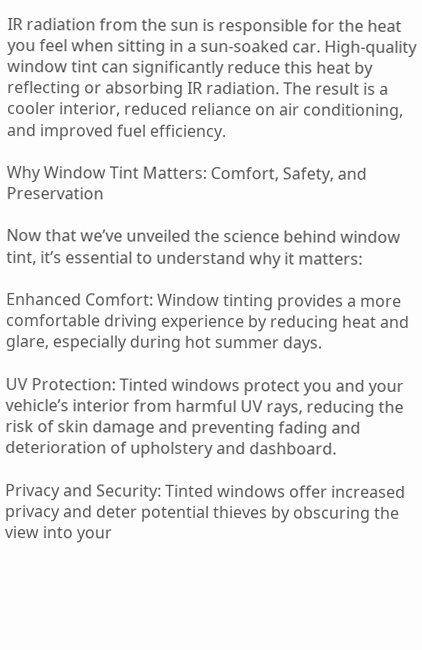IR radiation from the sun is responsible for the heat you feel when sitting in a sun-soaked car. High-quality window tint can significantly reduce this heat by reflecting or absorbing IR radiation. The result is a cooler interior, reduced reliance on air conditioning, and improved fuel efficiency.

Why Window Tint Matters: Comfort, Safety, and Preservation

Now that we’ve unveiled the science behind window tint, it’s essential to understand why it matters:

Enhanced Comfort: Window tinting provides a more comfortable driving experience by reducing heat and glare, especially during hot summer days.

UV Protection: Tinted windows protect you and your vehicle’s interior from harmful UV rays, reducing the risk of skin damage and preventing fading and deterioration of upholstery and dashboard.

Privacy and Security: Tinted windows offer increased privacy and deter potential thieves by obscuring the view into your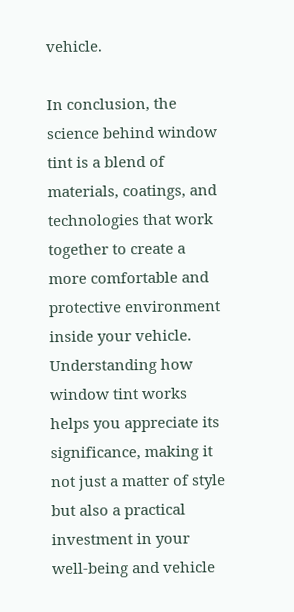vehicle.

In conclusion, the science behind window tint is a blend of materials, coatings, and technologies that work together to create a more comfortable and protective environment inside your vehicle. Understanding how window tint works helps you appreciate its significance, making it not just a matter of style but also a practical investment in your well-being and vehicle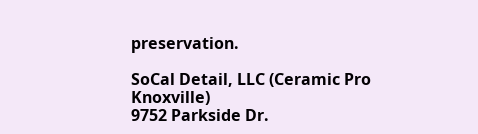preservation.

SoCal Detail, LLC (Ceramic Pro Knoxville)
9752 Parkside Dr.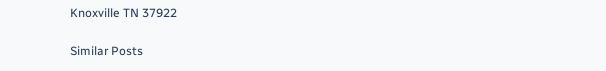Knoxville TN 37922

Similar Posts